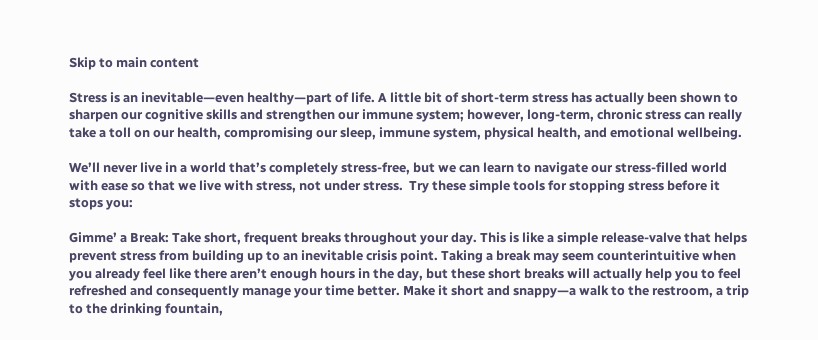Skip to main content

Stress is an inevitable—even healthy—part of life. A little bit of short-term stress has actually been shown to sharpen our cognitive skills and strengthen our immune system; however, long-term, chronic stress can really take a toll on our health, compromising our sleep, immune system, physical health, and emotional wellbeing.

We’ll never live in a world that’s completely stress-free, but we can learn to navigate our stress-filled world with ease so that we live with stress, not under stress.  Try these simple tools for stopping stress before it stops you:

Gimme’ a Break: Take short, frequent breaks throughout your day. This is like a simple release-valve that helps prevent stress from building up to an inevitable crisis point. Taking a break may seem counterintuitive when you already feel like there aren’t enough hours in the day, but these short breaks will actually help you to feel refreshed and consequently manage your time better. Make it short and snappy—a walk to the restroom, a trip to the drinking fountain,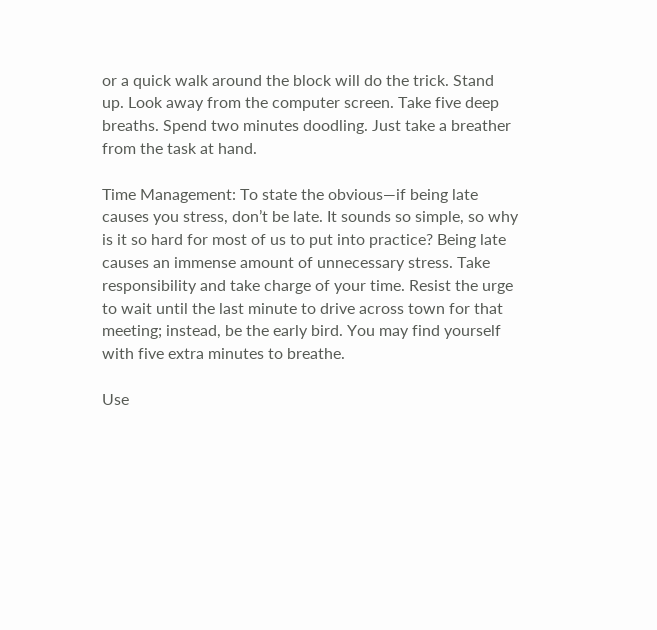or a quick walk around the block will do the trick. Stand up. Look away from the computer screen. Take five deep breaths. Spend two minutes doodling. Just take a breather from the task at hand.

Time Management: To state the obvious—if being late causes you stress, don’t be late. It sounds so simple, so why is it so hard for most of us to put into practice? Being late causes an immense amount of unnecessary stress. Take responsibility and take charge of your time. Resist the urge to wait until the last minute to drive across town for that meeting; instead, be the early bird. You may find yourself with five extra minutes to breathe.

Use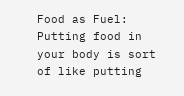Food as Fuel: Putting food in your body is sort of like putting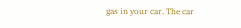gas in your car. The car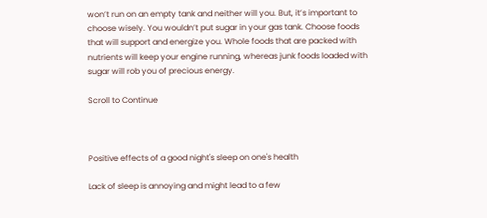won’t run on an empty tank and neither will you. But, it’s important to choose wisely. You wouldn’t put sugar in your gas tank. Choose foods that will support and energize you. Whole foods that are packed with nutrients will keep your engine running, whereas junk foods loaded with sugar will rob you of precious energy.

Scroll to Continue



Positive effects of a good night's sleep on one's health

Lack of sleep is annoying and might lead to a few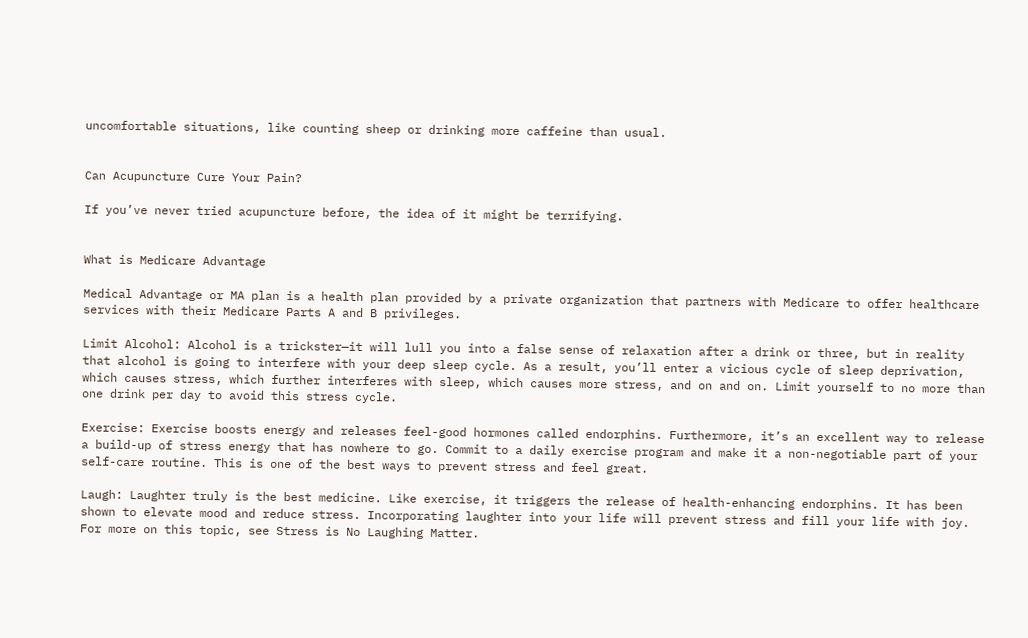uncomfortable situations, like counting sheep or drinking more caffeine than usual.


Can Acupuncture Cure Your Pain?

If you’ve never tried acupuncture before, the idea of it might be terrifying.


What is Medicare Advantage

Medical Advantage or MA plan is a health plan provided by a private organization that partners with Medicare to offer healthcare services with their Medicare Parts A and B privileges.

Limit Alcohol: Alcohol is a trickster—it will lull you into a false sense of relaxation after a drink or three, but in reality that alcohol is going to interfere with your deep sleep cycle. As a result, you’ll enter a vicious cycle of sleep deprivation, which causes stress, which further interferes with sleep, which causes more stress, and on and on. Limit yourself to no more than one drink per day to avoid this stress cycle.

Exercise: Exercise boosts energy and releases feel-good hormones called endorphins. Furthermore, it’s an excellent way to release a build-up of stress energy that has nowhere to go. Commit to a daily exercise program and make it a non-negotiable part of your self-care routine. This is one of the best ways to prevent stress and feel great.

Laugh: Laughter truly is the best medicine. Like exercise, it triggers the release of health-enhancing endorphins. It has been shown to elevate mood and reduce stress. Incorporating laughter into your life will prevent stress and fill your life with joy. For more on this topic, see Stress is No Laughing Matter.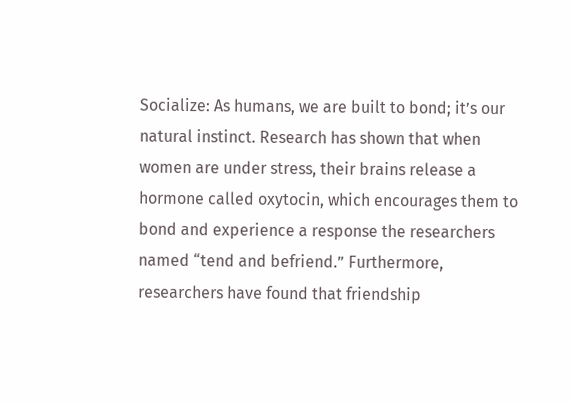Socialize: As humans, we are built to bond; it’s our natural instinct. Research has shown that when women are under stress, their brains release a hormone called oxytocin, which encourages them to bond and experience a response the researchers named “tend and befriend.” Furthermore, researchers have found that friendship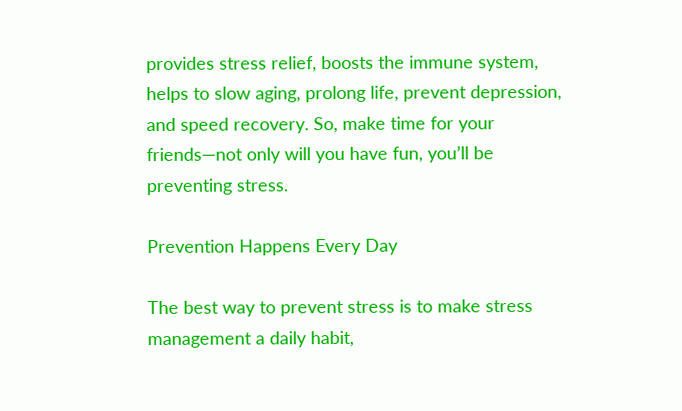provides stress relief, boosts the immune system, helps to slow aging, prolong life, prevent depression, and speed recovery. So, make time for your friends—not only will you have fun, you’ll be preventing stress.

Prevention Happens Every Day

The best way to prevent stress is to make stress management a daily habit,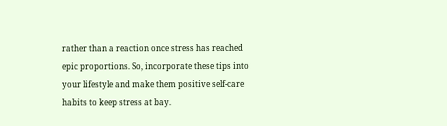rather than a reaction once stress has reached epic proportions. So, incorporate these tips into your lifestyle and make them positive self-care habits to keep stress at bay.